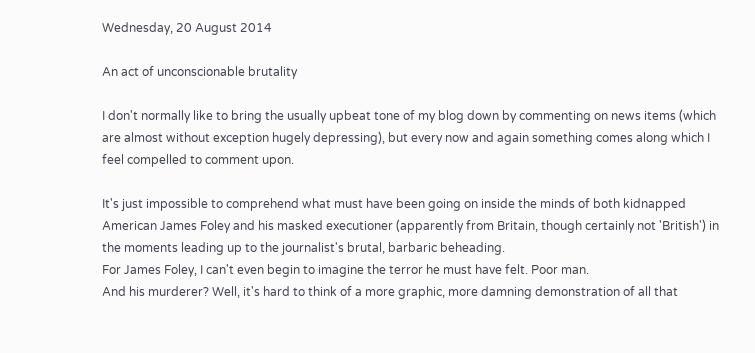Wednesday, 20 August 2014

An act of unconscionable brutality

I don't normally like to bring the usually upbeat tone of my blog down by commenting on news items (which are almost without exception hugely depressing), but every now and again something comes along which I feel compelled to comment upon.

It's just impossible to comprehend what must have been going on inside the minds of both kidnapped American James Foley and his masked executioner (apparently from Britain, though certainly not 'British') in the moments leading up to the journalist's brutal, barbaric beheading.
For James Foley, I can't even begin to imagine the terror he must have felt. Poor man.
And his murderer? Well, it's hard to think of a more graphic, more damning demonstration of all that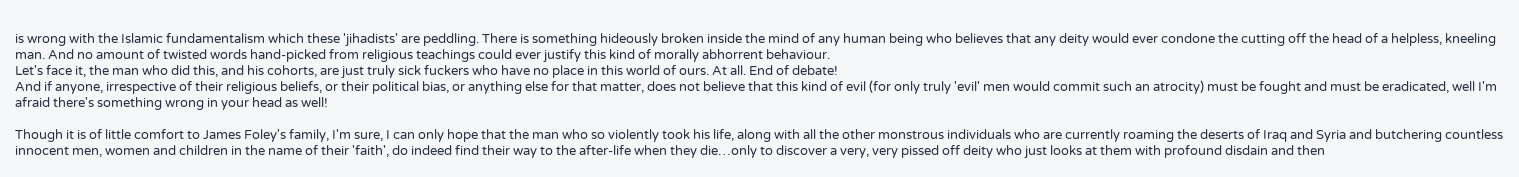is wrong with the Islamic fundamentalism which these 'jihadists' are peddling. There is something hideously broken inside the mind of any human being who believes that any deity would ever condone the cutting off the head of a helpless, kneeling man. And no amount of twisted words hand-picked from religious teachings could ever justify this kind of morally abhorrent behaviour.
Let's face it, the man who did this, and his cohorts, are just truly sick fuckers who have no place in this world of ours. At all. End of debate!
And if anyone, irrespective of their religious beliefs, or their political bias, or anything else for that matter, does not believe that this kind of evil (for only truly 'evil' men would commit such an atrocity) must be fought and must be eradicated, well I'm afraid there's something wrong in your head as well!

Though it is of little comfort to James Foley's family, I'm sure, I can only hope that the man who so violently took his life, along with all the other monstrous individuals who are currently roaming the deserts of Iraq and Syria and butchering countless innocent men, women and children in the name of their 'faith', do indeed find their way to the after-life when they die…only to discover a very, very pissed off deity who just looks at them with profound disdain and then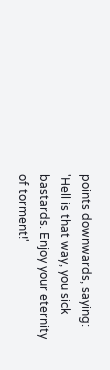points downwards, saying:
'Hell is that way, you sick bastards. Enjoy your eternity of torment!'